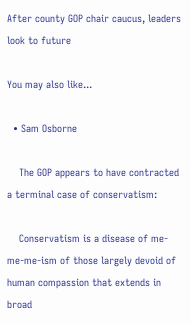After county GOP chair caucus, leaders look to future

You may also like...

  • Sam Osborne

    The GOP appears to have contracted a terminal case of conservatism:

    Conservatism is a disease of me-me-me-ism of those largely devoid of human compassion that extends in broad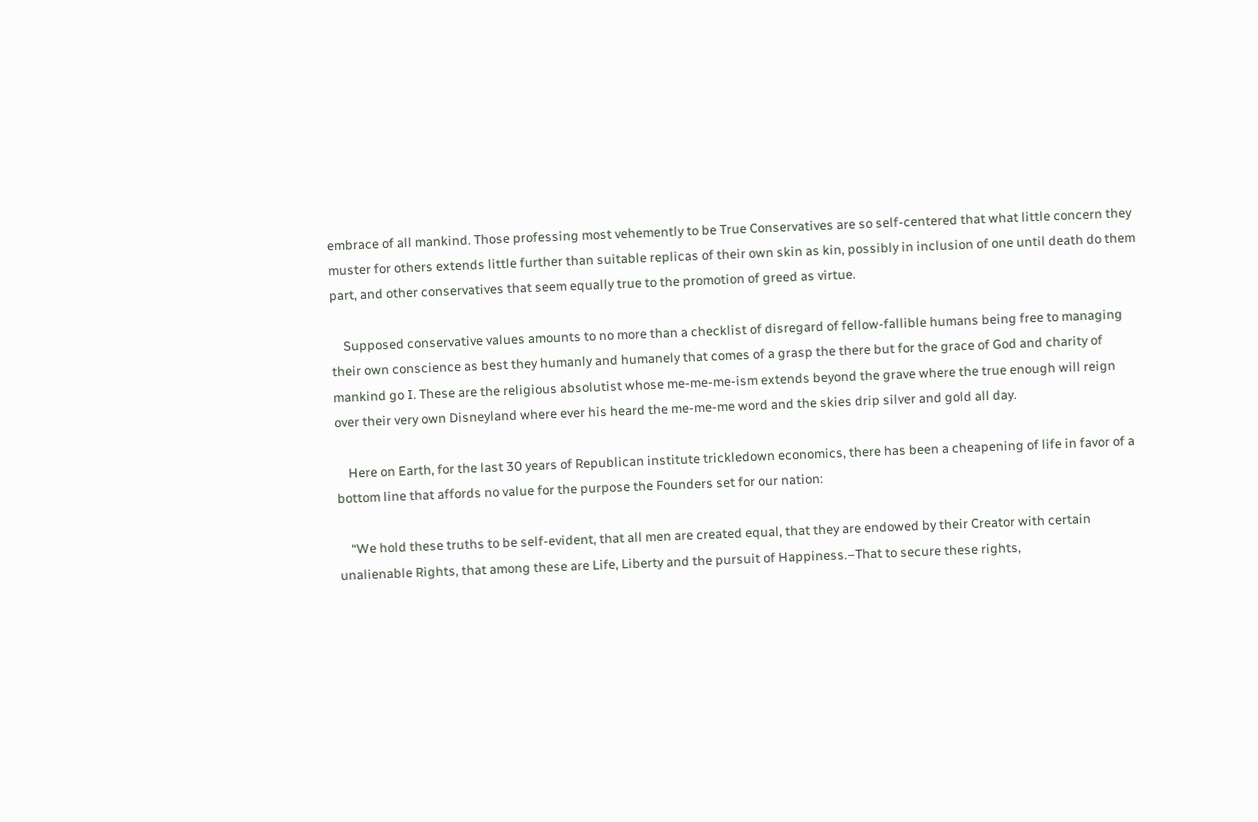embrace of all mankind. Those professing most vehemently to be True Conservatives are so self-centered that what little concern they muster for others extends little further than suitable replicas of their own skin as kin, possibly in inclusion of one until death do them part, and other conservatives that seem equally true to the promotion of greed as virtue.

    Supposed conservative values amounts to no more than a checklist of disregard of fellow-fallible humans being free to managing their own conscience as best they humanly and humanely that comes of a grasp the there but for the grace of God and charity of mankind go I. These are the religious absolutist whose me-me-me-ism extends beyond the grave where the true enough will reign over their very own Disneyland where ever his heard the me-me-me word and the skies drip silver and gold all day.

    Here on Earth, for the last 30 years of Republican institute trickledown economics, there has been a cheapening of life in favor of a bottom line that affords no value for the purpose the Founders set for our nation:

    “We hold these truths to be self-evident, that all men are created equal, that they are endowed by their Creator with certain unalienable Rights, that among these are Life, Liberty and the pursuit of Happiness.–That to secure these rights,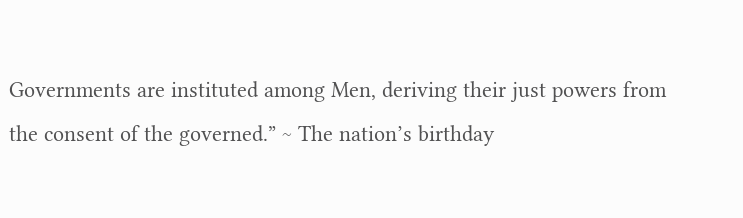Governments are instituted among Men, deriving their just powers from the consent of the governed.” ~ The nation’s birthday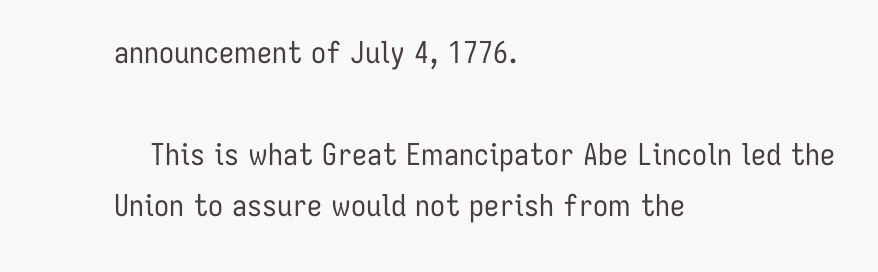announcement of July 4, 1776.

    This is what Great Emancipator Abe Lincoln led the Union to assure would not perish from the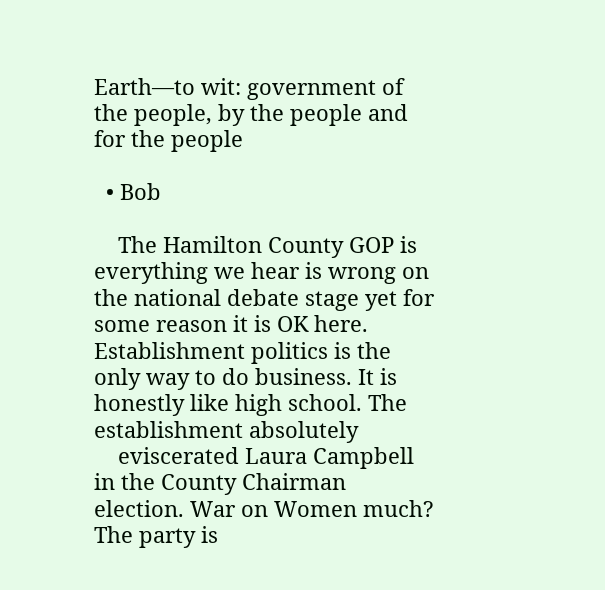Earth—to wit: government of the people, by the people and for the people

  • Bob

    The Hamilton County GOP is everything we hear is wrong on the national debate stage yet for some reason it is OK here. Establishment politics is the only way to do business. It is honestly like high school. The establishment absolutely
    eviscerated Laura Campbell in the County Chairman election. War on Women much? The party is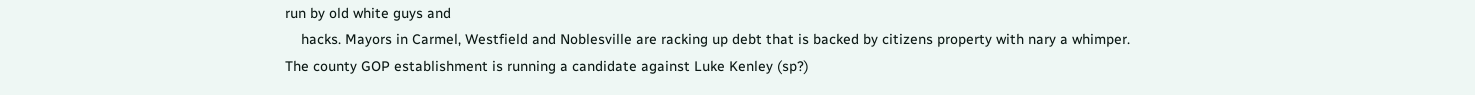run by old white guys and
    hacks. Mayors in Carmel, Westfield and Noblesville are racking up debt that is backed by citizens property with nary a whimper. The county GOP establishment is running a candidate against Luke Kenley (sp?)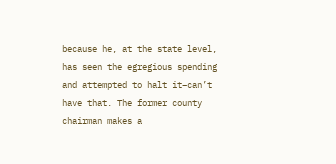because he, at the state level, has seen the egregious spending and attempted to halt it–can’t have that. The former county chairman makes a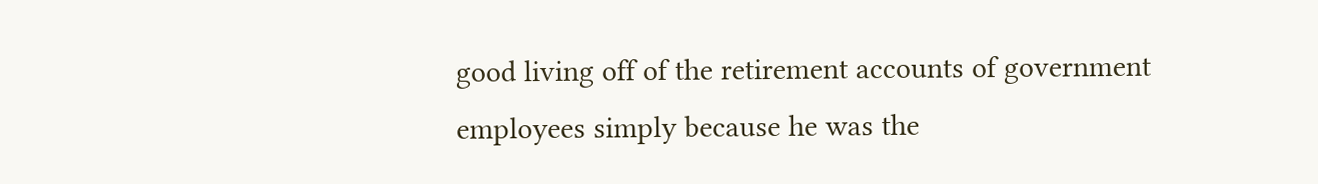good living off of the retirement accounts of government employees simply because he was the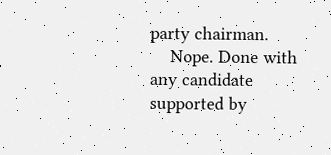party chairman.
    Nope. Done with any candidate supported by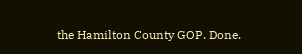the Hamilton County GOP. Done.